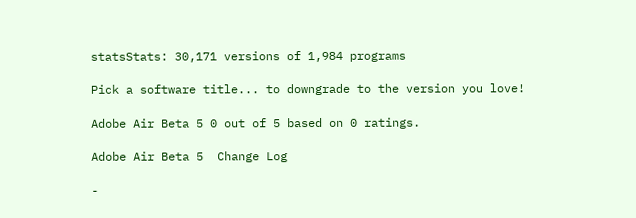statsStats: 30,171 versions of 1,984 programs

Pick a software title... to downgrade to the version you love!

Adobe Air Beta 5 0 out of 5 based on 0 ratings.

Adobe Air Beta 5  Change Log

-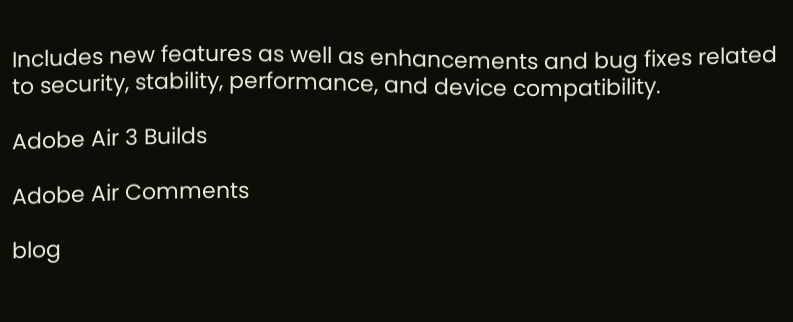Includes new features as well as enhancements and bug fixes related to security, stability, performance, and device compatibility.

Adobe Air 3 Builds

Adobe Air Comments

blog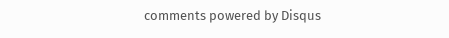comments powered by Disqus